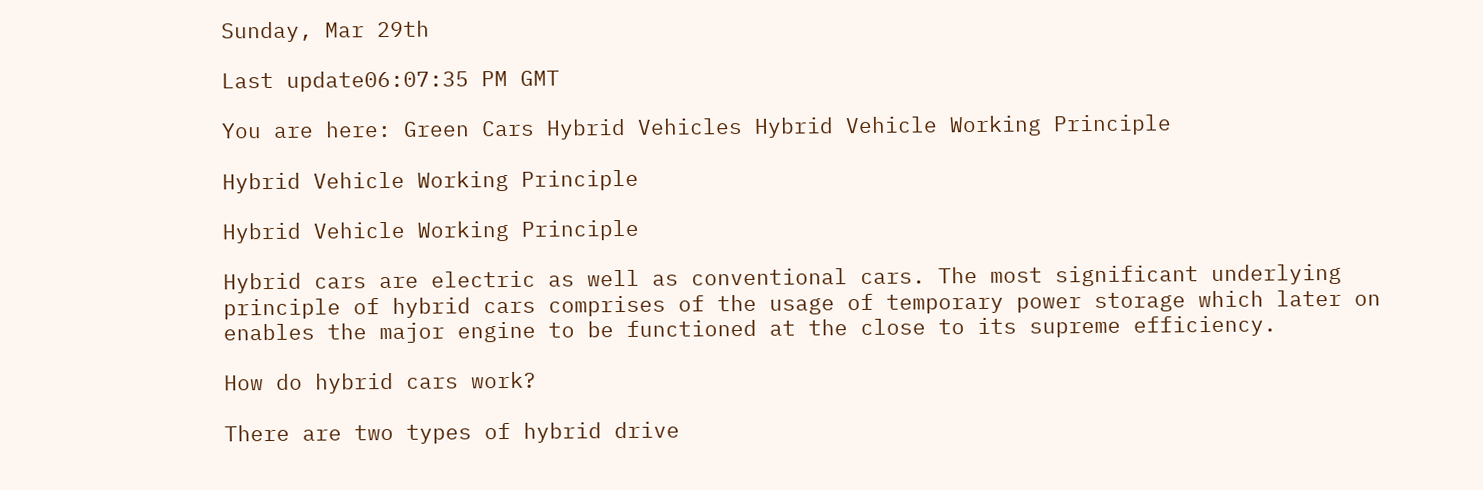Sunday, Mar 29th

Last update06:07:35 PM GMT

You are here: Green Cars Hybrid Vehicles Hybrid Vehicle Working Principle

Hybrid Vehicle Working Principle

Hybrid Vehicle Working Principle

Hybrid cars are electric as well as conventional cars. The most significant underlying principle of hybrid cars comprises of the usage of temporary power storage which later on enables the major engine to be functioned at the close to its supreme efficiency.

How do hybrid cars work?

There are two types of hybrid drive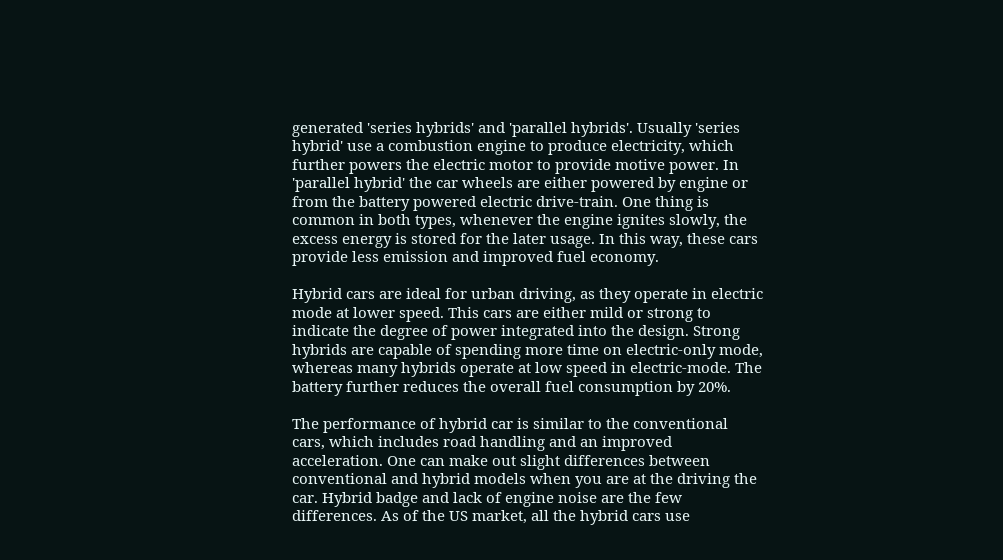generated 'series hybrids' and 'parallel hybrids'. Usually 'series hybrid' use a combustion engine to produce electricity, which further powers the electric motor to provide motive power. In 'parallel hybrid' the car wheels are either powered by engine or from the battery powered electric drive-train. One thing is common in both types, whenever the engine ignites slowly, the excess energy is stored for the later usage. In this way, these cars provide less emission and improved fuel economy.

Hybrid cars are ideal for urban driving, as they operate in electric mode at lower speed. This cars are either mild or strong to indicate the degree of power integrated into the design. Strong hybrids are capable of spending more time on electric-only mode, whereas many hybrids operate at low speed in electric-mode. The battery further reduces the overall fuel consumption by 20%.

The performance of hybrid car is similar to the conventional cars, which includes road handling and an improved acceleration. One can make out slight differences between conventional and hybrid models when you are at the driving the car. Hybrid badge and lack of engine noise are the few differences. As of the US market, all the hybrid cars use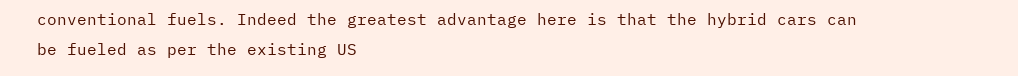conventional fuels. Indeed the greatest advantage here is that the hybrid cars can be fueled as per the existing US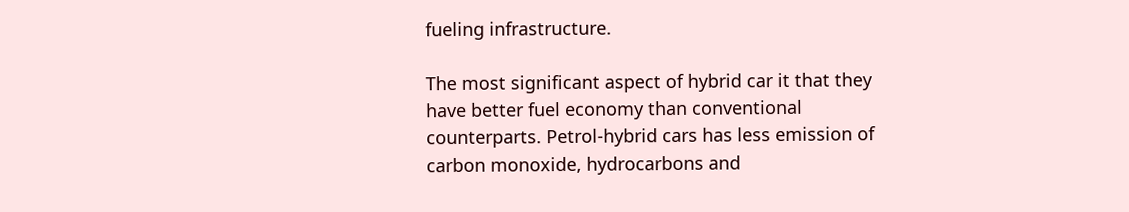fueling infrastructure.

The most significant aspect of hybrid car it that they have better fuel economy than conventional counterparts. Petrol-hybrid cars has less emission of carbon monoxide, hydrocarbons and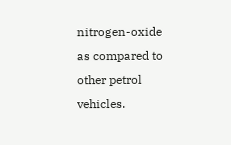nitrogen-oxide as compared to other petrol vehicles.